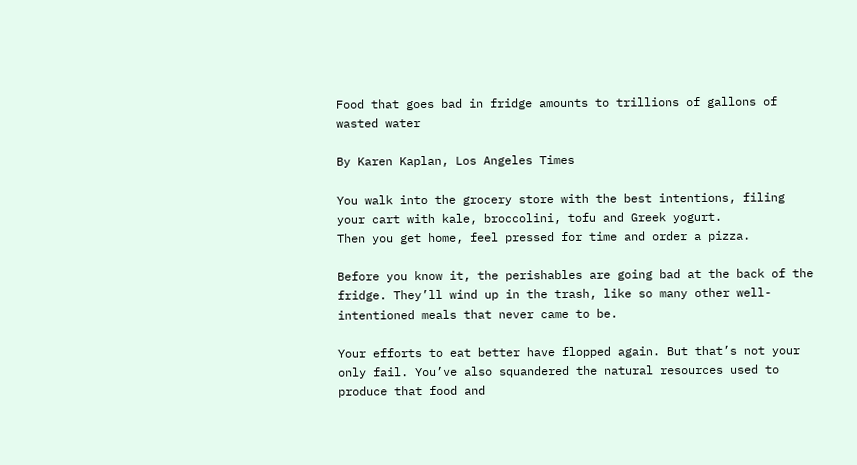Food that goes bad in fridge amounts to trillions of gallons of wasted water

By Karen Kaplan, Los Angeles Times

You walk into the grocery store with the best intentions, filing your cart with kale, broccolini, tofu and Greek yogurt.
Then you get home, feel pressed for time and order a pizza.

Before you know it, the perishables are going bad at the back of the fridge. They’ll wind up in the trash, like so many other well-intentioned meals that never came to be.

Your efforts to eat better have flopped again. But that’s not your only fail. You’ve also squandered the natural resources used to produce that food and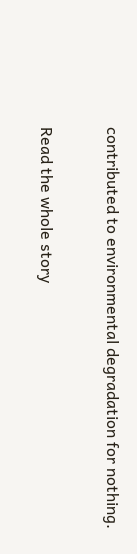contributed to environmental degradation for nothing.

Read the whole story